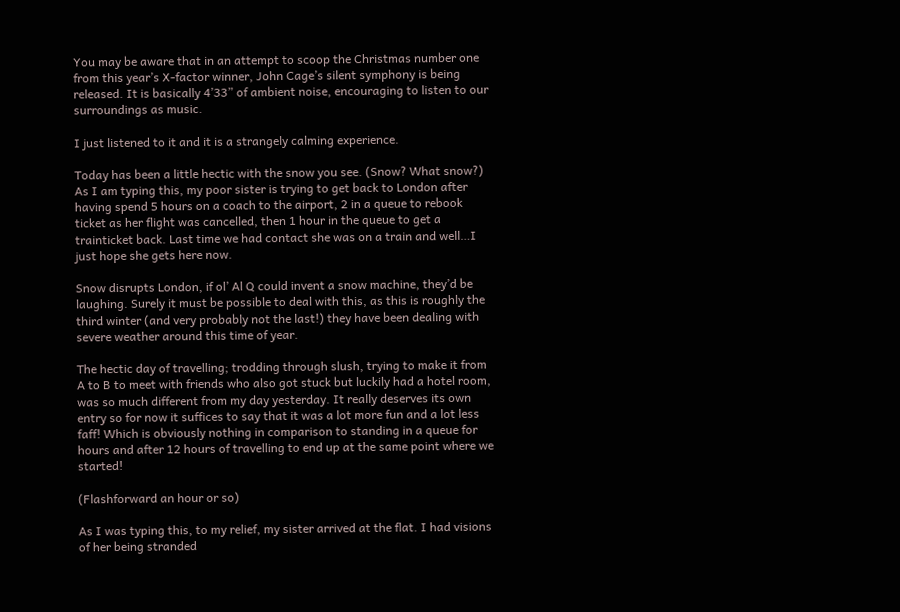You may be aware that in an attempt to scoop the Christmas number one from this year’s X-factor winner, John Cage’s silent symphony is being released. It is basically 4’33” of ambient noise, encouraging to listen to our surroundings as music.

I just listened to it and it is a strangely calming experience.

Today has been a little hectic with the snow you see. (Snow? What snow?) As I am typing this, my poor sister is trying to get back to London after having spend 5 hours on a coach to the airport, 2 in a queue to rebook ticket as her flight was cancelled, then 1 hour in the queue to get a trainticket back. Last time we had contact she was on a train and well…I just hope she gets here now.

Snow disrupts London, if ol’ Al Q could invent a snow machine, they’d be laughing. Surely it must be possible to deal with this, as this is roughly the third winter (and very probably not the last!) they have been dealing with severe weather around this time of year.

The hectic day of travelling; trodding through slush, trying to make it from A to B to meet with friends who also got stuck but luckily had a hotel room, was so much different from my day yesterday. It really deserves its own entry so for now it suffices to say that it was a lot more fun and a lot less faff! Which is obviously nothing in comparison to standing in a queue for hours and after 12 hours of travelling to end up at the same point where we started!

(Flashforward an hour or so)

As I was typing this, to my relief, my sister arrived at the flat. I had visions of her being stranded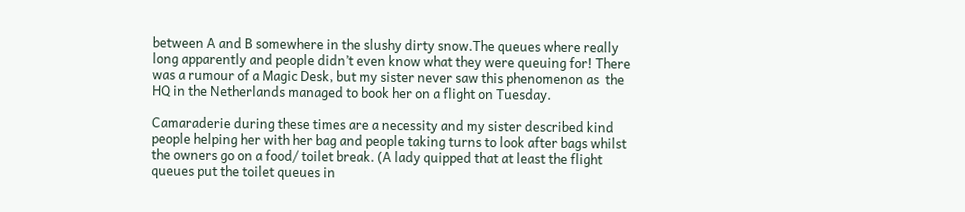between A and B somewhere in the slushy dirty snow.The queues where really long apparently and people didn’t even know what they were queuing for! There was a rumour of a Magic Desk, but my sister never saw this phenomenon as  the HQ in the Netherlands managed to book her on a flight on Tuesday.

Camaraderie during these times are a necessity and my sister described kind people helping her with her bag and people taking turns to look after bags whilst the owners go on a food/ toilet break. (A lady quipped that at least the flight queues put the toilet queues in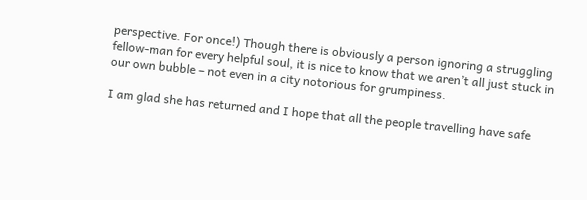perspective. For once!) Though there is obviously a person ignoring a struggling fellow-man for every helpful soul, it is nice to know that we aren’t all just stuck in our own bubble – not even in a city notorious for grumpiness.

I am glad she has returned and I hope that all the people travelling have safe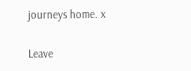journeys home. x

Leave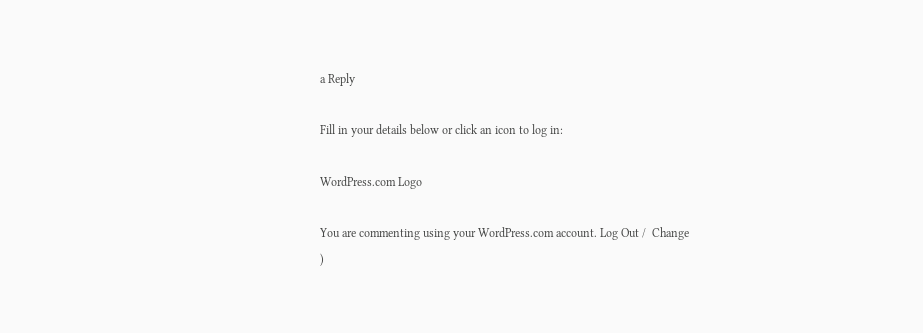a Reply

Fill in your details below or click an icon to log in:

WordPress.com Logo

You are commenting using your WordPress.com account. Log Out /  Change )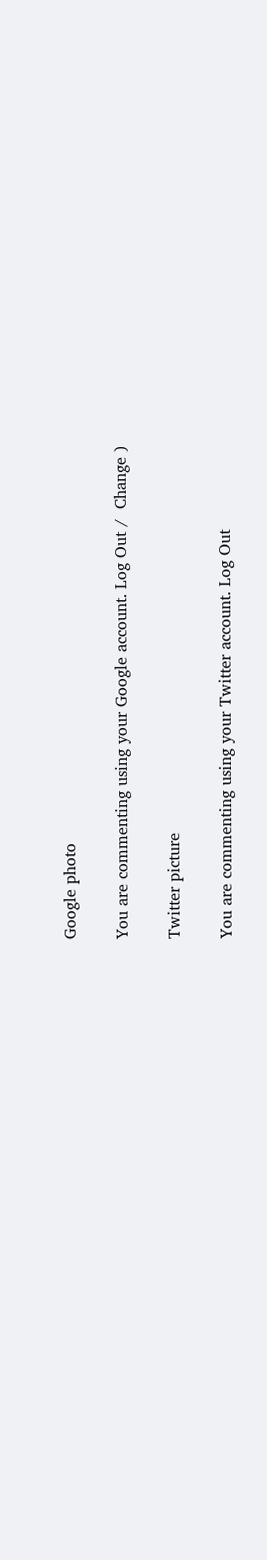Google photo

You are commenting using your Google account. Log Out /  Change )

Twitter picture

You are commenting using your Twitter account. Log Out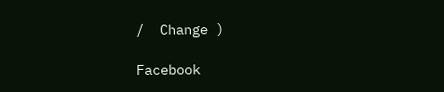/  Change )

Facebook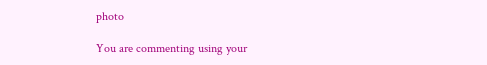photo

You are commenting using your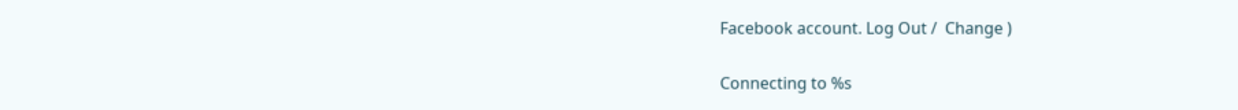Facebook account. Log Out /  Change )

Connecting to %s